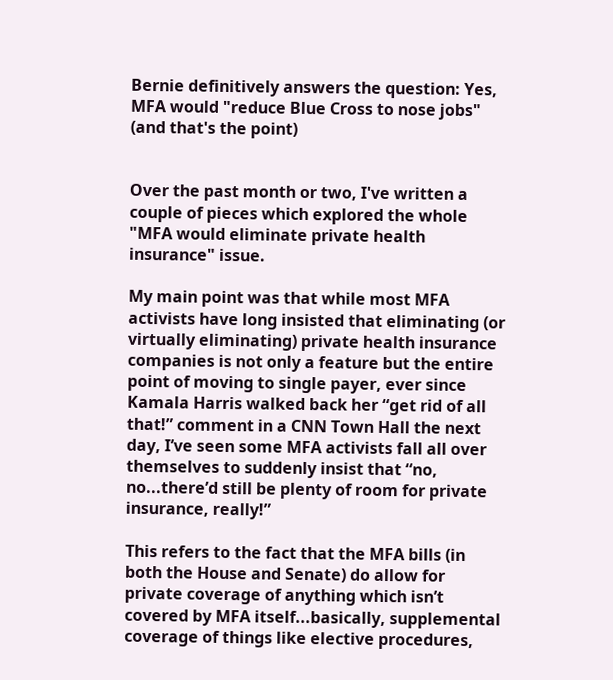Bernie definitively answers the question: Yes, MFA would "reduce Blue Cross to nose jobs" (and that's the point)


Over the past month or two, I've written a couple of pieces which explored the whole "MFA would eliminate private health insurance" issue.

My main point was that while most MFA activists have long insisted that eliminating (or virtually eliminating) private health insurance companies is not only a feature but the entire point of moving to single payer, ever since Kamala Harris walked back her “get rid of all that!” comment in a CNN Town Hall the next day, I’ve seen some MFA activists fall all over themselves to suddenly insist that “no, no...there’d still be plenty of room for private insurance, really!”

This refers to the fact that the MFA bills (in both the House and Senate) do allow for private coverage of anything which isn’t covered by MFA itself...basically, supplemental coverage of things like elective procedures,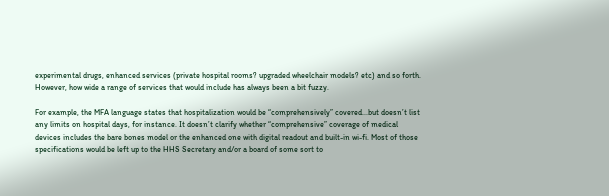experimental drugs, enhanced services (private hospital rooms? upgraded wheelchair models? etc) and so forth. However, how wide a range of services that would include has always been a bit fuzzy.

For example, the MFA language states that hospitalization would be “comprehensively” covered...but doesn’t list any limits on hospital days, for instance. It doesn’t clarify whether “comprehensive” coverage of medical devices includes the bare bones model or the enhanced one with digital readout and built-in wi-fi. Most of those specifications would be left up to the HHS Secretary and/or a board of some sort to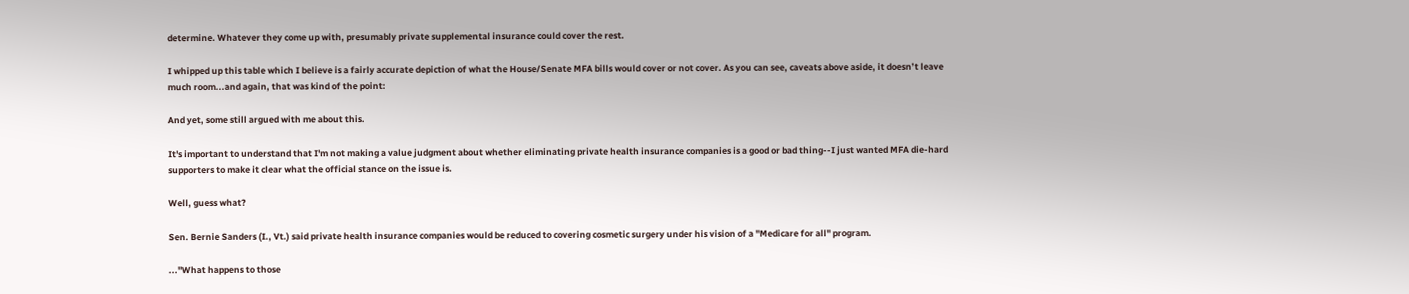determine. Whatever they come up with, presumably private supplemental insurance could cover the rest.

I whipped up this table which I believe is a fairly accurate depiction of what the House/Senate MFA bills would cover or not cover. As you can see, caveats above aside, it doesn’t leave much room...and again, that was kind of the point:

And yet, some still argued with me about this.

It's important to understand that I'm not making a value judgment about whether eliminating private health insurance companies is a good or bad thing--I just wanted MFA die-hard supporters to make it clear what the official stance on the issue is.

Well, guess what?

Sen. Bernie Sanders (I., Vt.) said private health insurance companies would be reduced to covering cosmetic surgery under his vision of a "Medicare for all" program.

..."What happens to those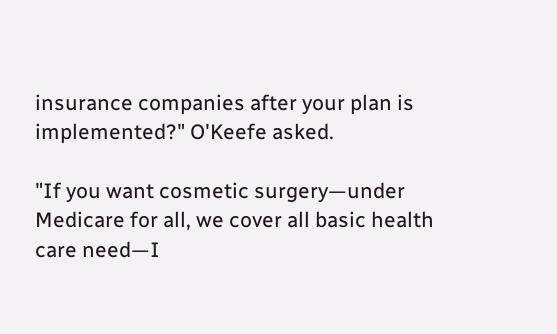insurance companies after your plan is implemented?" O'Keefe asked.

"If you want cosmetic surgery—under Medicare for all, we cover all basic health care need—I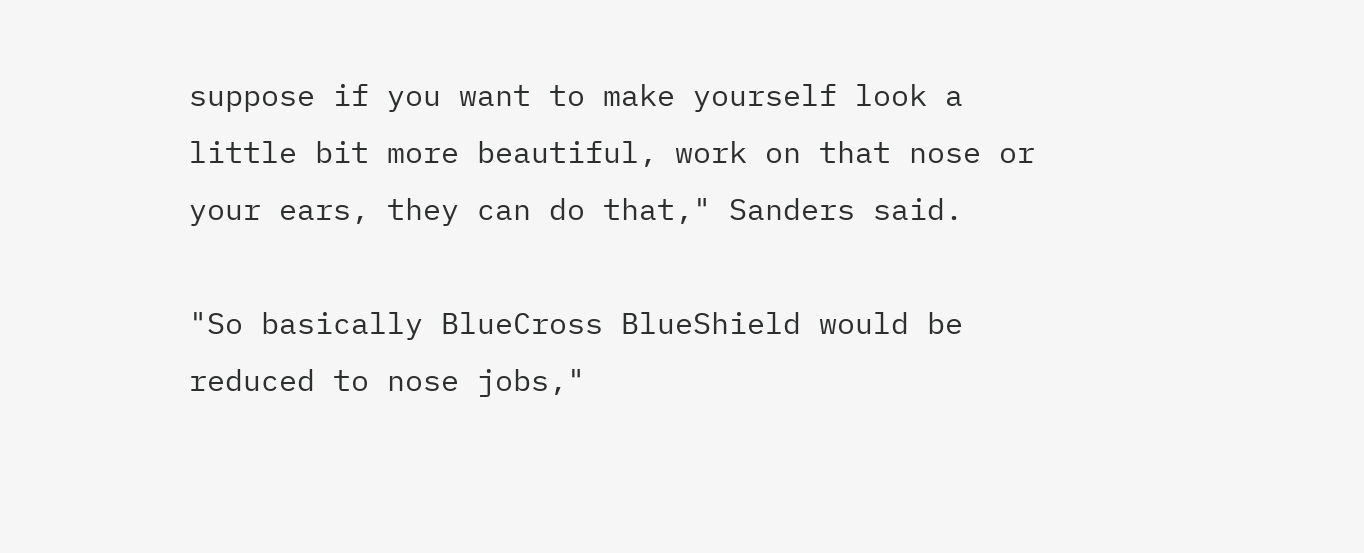suppose if you want to make yourself look a little bit more beautiful, work on that nose or your ears, they can do that," Sanders said.

"So basically BlueCross BlueShield would be reduced to nose jobs,"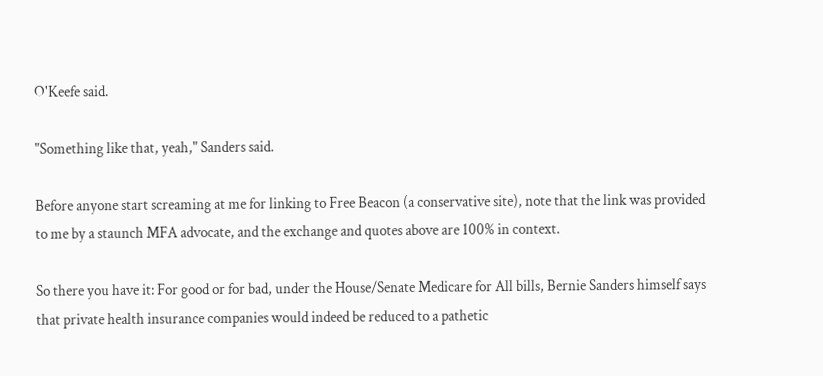O'Keefe said.

"Something like that, yeah," Sanders said.

Before anyone start screaming at me for linking to Free Beacon (a conservative site), note that the link was provided to me by a staunch MFA advocate, and the exchange and quotes above are 100% in context.

So there you have it: For good or for bad, under the House/Senate Medicare for All bills, Bernie Sanders himself says that private health insurance companies would indeed be reduced to a pathetic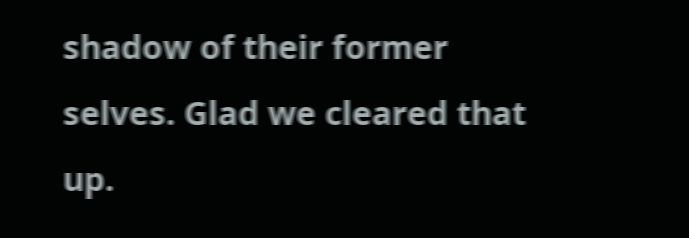shadow of their former selves. Glad we cleared that up.